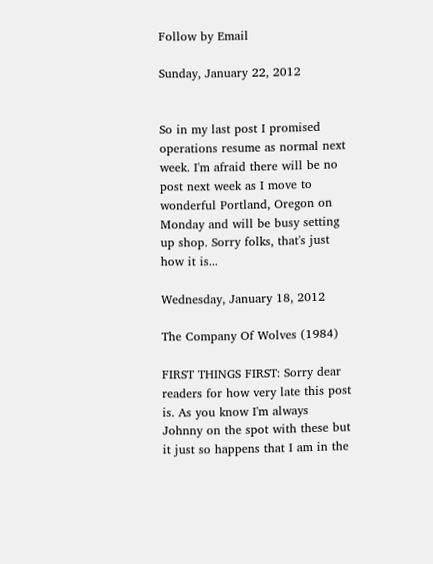Follow by Email

Sunday, January 22, 2012


So in my last post I promised operations resume as normal next week. I'm afraid there will be no post next week as I move to wonderful Portland, Oregon on Monday and will be busy setting up shop. Sorry folks, that's just how it is...

Wednesday, January 18, 2012

The Company Of Wolves (1984)

FIRST THINGS FIRST: Sorry dear readers for how very late this post is. As you know I'm always Johnny on the spot with these but it just so happens that I am in the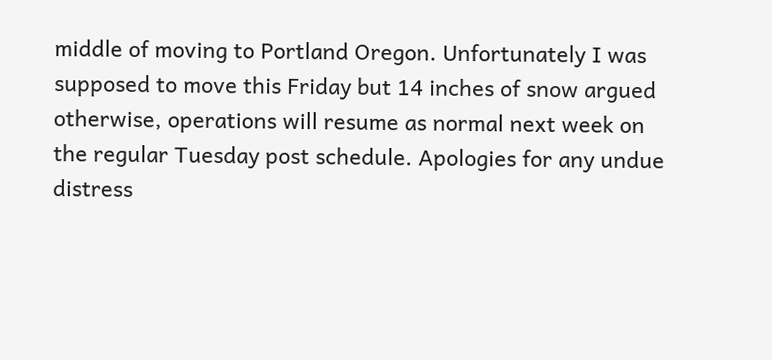middle of moving to Portland Oregon. Unfortunately I was supposed to move this Friday but 14 inches of snow argued otherwise, operations will resume as normal next week on the regular Tuesday post schedule. Apologies for any undue distress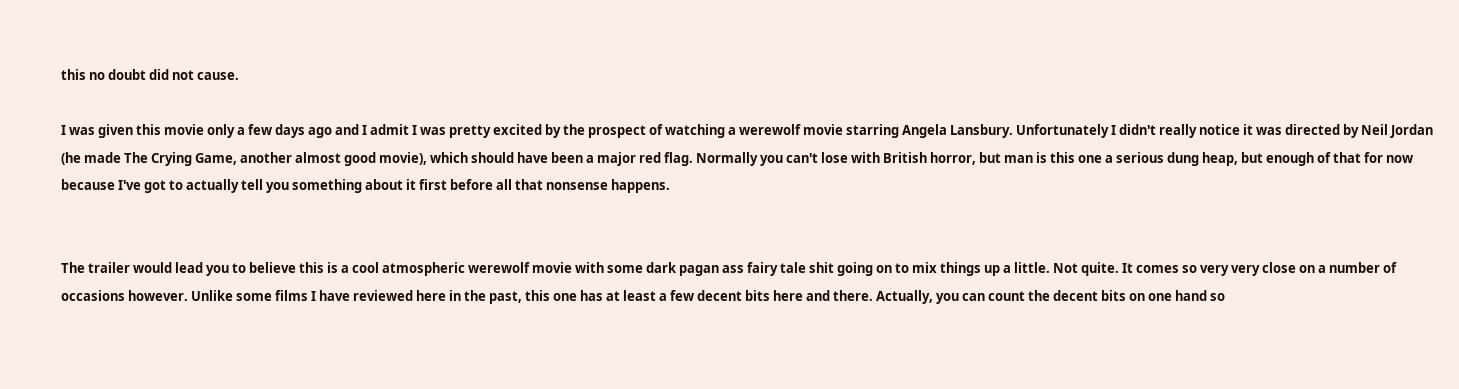this no doubt did not cause.

I was given this movie only a few days ago and I admit I was pretty excited by the prospect of watching a werewolf movie starring Angela Lansbury. Unfortunately I didn't really notice it was directed by Neil Jordan (he made The Crying Game, another almost good movie), which should have been a major red flag. Normally you can't lose with British horror, but man is this one a serious dung heap, but enough of that for now because I've got to actually tell you something about it first before all that nonsense happens.


The trailer would lead you to believe this is a cool atmospheric werewolf movie with some dark pagan ass fairy tale shit going on to mix things up a little. Not quite. It comes so very very close on a number of occasions however. Unlike some films I have reviewed here in the past, this one has at least a few decent bits here and there. Actually, you can count the decent bits on one hand so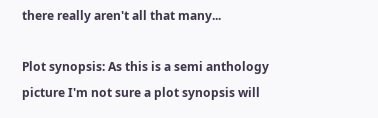there really aren't all that many...

Plot synopsis: As this is a semi anthology picture I'm not sure a plot synopsis will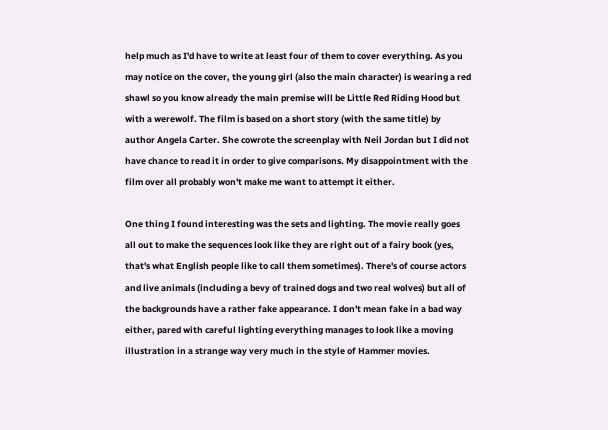help much as I'd have to write at least four of them to cover everything. As you may notice on the cover, the young girl (also the main character) is wearing a red shawl so you know already the main premise will be Little Red Riding Hood but with a werewolf. The film is based on a short story (with the same title) by author Angela Carter. She cowrote the screenplay with Neil Jordan but I did not have chance to read it in order to give comparisons. My disappointment with the film over all probably won't make me want to attempt it either.

One thing I found interesting was the sets and lighting. The movie really goes all out to make the sequences look like they are right out of a fairy book (yes, that's what English people like to call them sometimes). There's of course actors and live animals (including a bevy of trained dogs and two real wolves) but all of the backgrounds have a rather fake appearance. I don't mean fake in a bad way either, pared with careful lighting everything manages to look like a moving illustration in a strange way very much in the style of Hammer movies.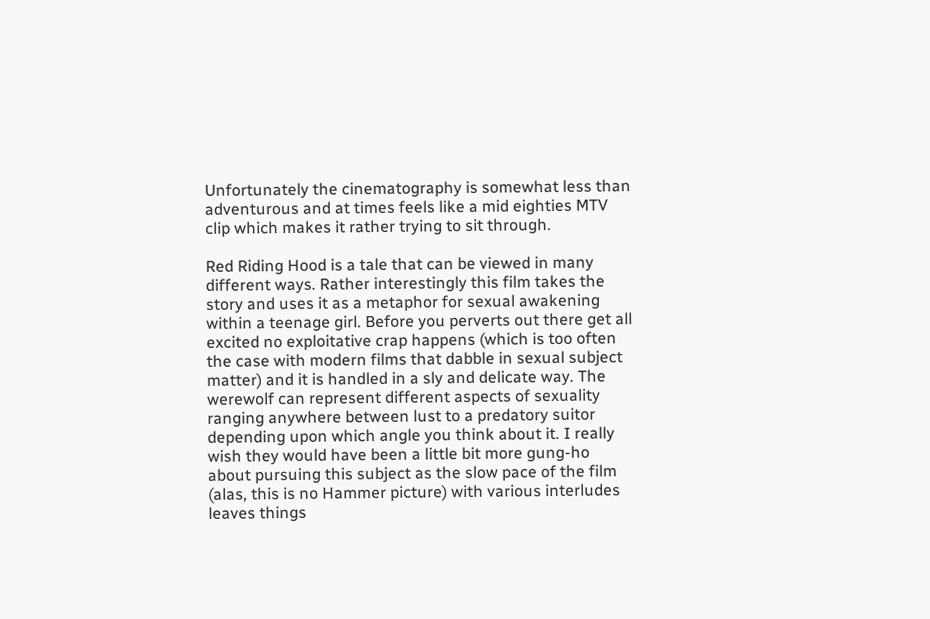Unfortunately the cinematography is somewhat less than adventurous and at times feels like a mid eighties MTV clip which makes it rather trying to sit through.

Red Riding Hood is a tale that can be viewed in many different ways. Rather interestingly this film takes the story and uses it as a metaphor for sexual awakening within a teenage girl. Before you perverts out there get all excited no exploitative crap happens (which is too often the case with modern films that dabble in sexual subject matter) and it is handled in a sly and delicate way. The werewolf can represent different aspects of sexuality ranging anywhere between lust to a predatory suitor depending upon which angle you think about it. I really wish they would have been a little bit more gung-ho about pursuing this subject as the slow pace of the film (alas, this is no Hammer picture) with various interludes leaves things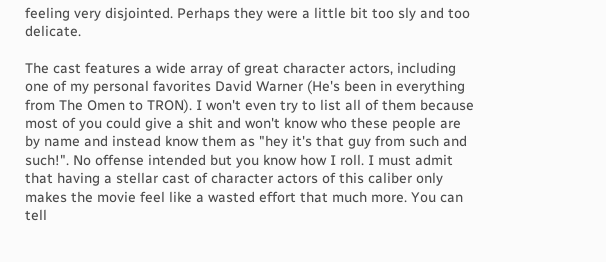feeling very disjointed. Perhaps they were a little bit too sly and too delicate.

The cast features a wide array of great character actors, including one of my personal favorites David Warner (He's been in everything from The Omen to TRON). I won't even try to list all of them because most of you could give a shit and won't know who these people are by name and instead know them as "hey it's that guy from such and such!". No offense intended but you know how I roll. I must admit that having a stellar cast of character actors of this caliber only makes the movie feel like a wasted effort that much more. You can tell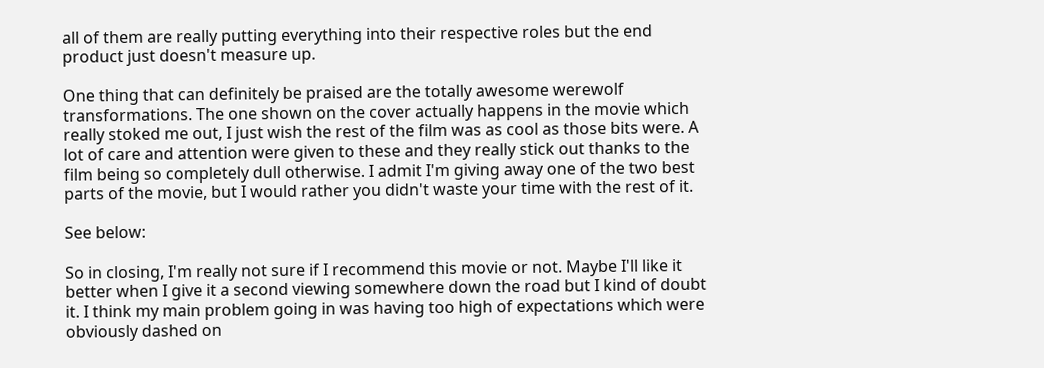all of them are really putting everything into their respective roles but the end product just doesn't measure up.

One thing that can definitely be praised are the totally awesome werewolf transformations. The one shown on the cover actually happens in the movie which really stoked me out, I just wish the rest of the film was as cool as those bits were. A lot of care and attention were given to these and they really stick out thanks to the film being so completely dull otherwise. I admit I'm giving away one of the two best parts of the movie, but I would rather you didn't waste your time with the rest of it.

See below:

So in closing, I'm really not sure if I recommend this movie or not. Maybe I'll like it better when I give it a second viewing somewhere down the road but I kind of doubt it. I think my main problem going in was having too high of expectations which were obviously dashed on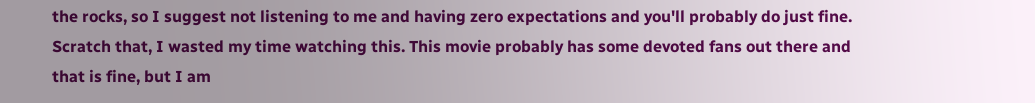the rocks, so I suggest not listening to me and having zero expectations and you'll probably do just fine. Scratch that, I wasted my time watching this. This movie probably has some devoted fans out there and that is fine, but I am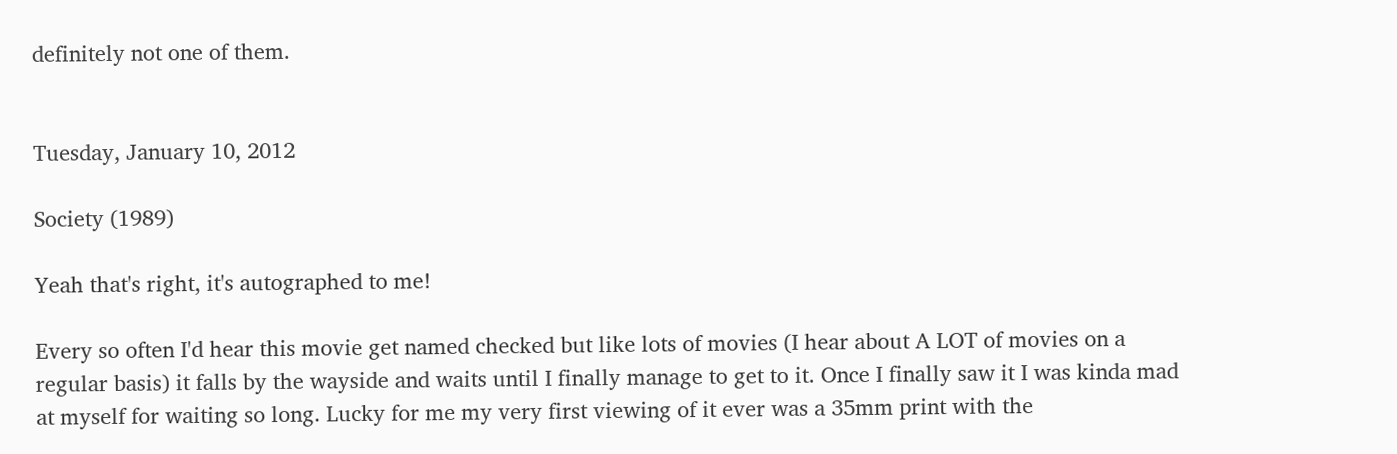definitely not one of them.


Tuesday, January 10, 2012

Society (1989)

Yeah that's right, it's autographed to me!

Every so often I'd hear this movie get named checked but like lots of movies (I hear about A LOT of movies on a regular basis) it falls by the wayside and waits until I finally manage to get to it. Once I finally saw it I was kinda mad at myself for waiting so long. Lucky for me my very first viewing of it ever was a 35mm print with the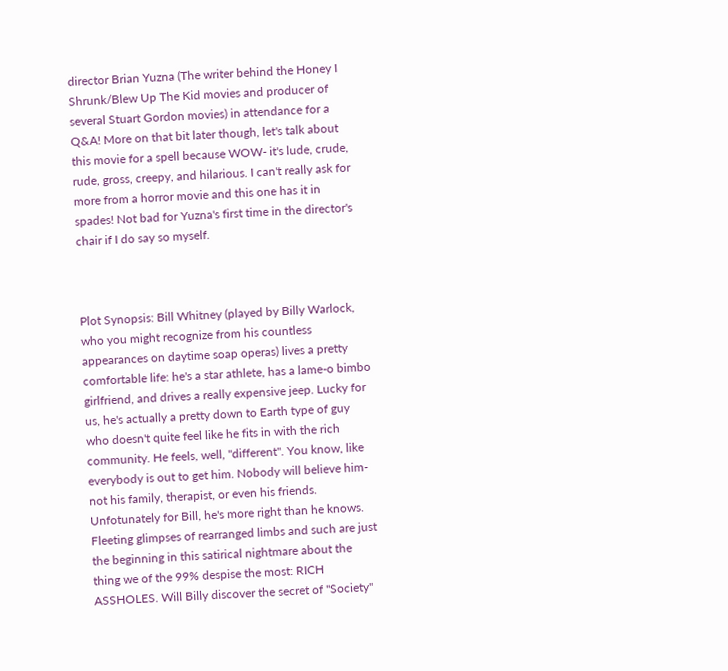director Brian Yuzna (The writer behind the Honey I Shrunk/Blew Up The Kid movies and producer of several Stuart Gordon movies) in attendance for a Q&A! More on that bit later though, let's talk about this movie for a spell because WOW- it's lude, crude, rude, gross, creepy, and hilarious. I can't really ask for more from a horror movie and this one has it in spades! Not bad for Yuzna's first time in the director's chair if I do say so myself.



Plot Synopsis: Bill Whitney (played by Billy Warlock, who you might recognize from his countless appearances on daytime soap operas) lives a pretty comfortable life: he's a star athlete, has a lame-o bimbo girlfriend, and drives a really expensive jeep. Lucky for us, he's actually a pretty down to Earth type of guy who doesn't quite feel like he fits in with the rich community. He feels, well, "different". You know, like everybody is out to get him. Nobody will believe him- not his family, therapist, or even his friends. Unfotunately for Bill, he's more right than he knows. Fleeting glimpses of rearranged limbs and such are just the beginning in this satirical nightmare about the thing we of the 99% despise the most: RICH ASSHOLES. Will Billy discover the secret of "Society"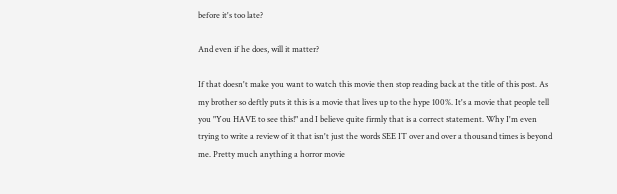before it's too late?

And even if he does, will it matter?

If that doesn't make you want to watch this movie then stop reading back at the title of this post. As my brother so deftly puts it this is a movie that lives up to the hype 100%. It's a movie that people tell you "You HAVE to see this!" and I believe quite firmly that is a correct statement. Why I'm even trying to write a review of it that isn't just the words SEE IT over and over a thousand times is beyond me. Pretty much anything a horror movie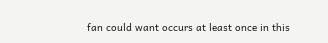fan could want occurs at least once in this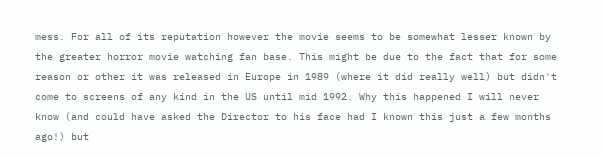mess. For all of its reputation however the movie seems to be somewhat lesser known by the greater horror movie watching fan base. This might be due to the fact that for some reason or other it was released in Europe in 1989 (where it did really well) but didn't come to screens of any kind in the US until mid 1992. Why this happened I will never know (and could have asked the Director to his face had I known this just a few months ago!) but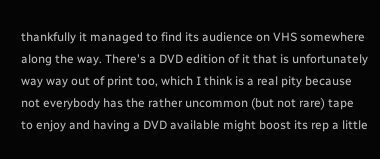thankfully it managed to find its audience on VHS somewhere along the way. There's a DVD edition of it that is unfortunately way way out of print too, which I think is a real pity because not everybody has the rather uncommon (but not rare) tape to enjoy and having a DVD available might boost its rep a little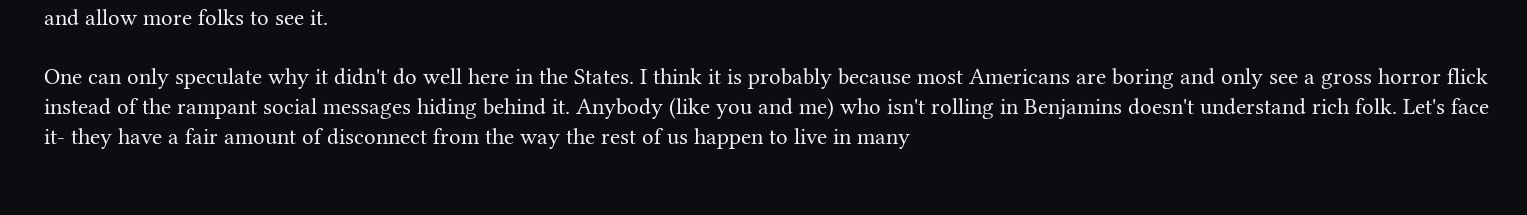and allow more folks to see it.

One can only speculate why it didn't do well here in the States. I think it is probably because most Americans are boring and only see a gross horror flick instead of the rampant social messages hiding behind it. Anybody (like you and me) who isn't rolling in Benjamins doesn't understand rich folk. Let's face it- they have a fair amount of disconnect from the way the rest of us happen to live in many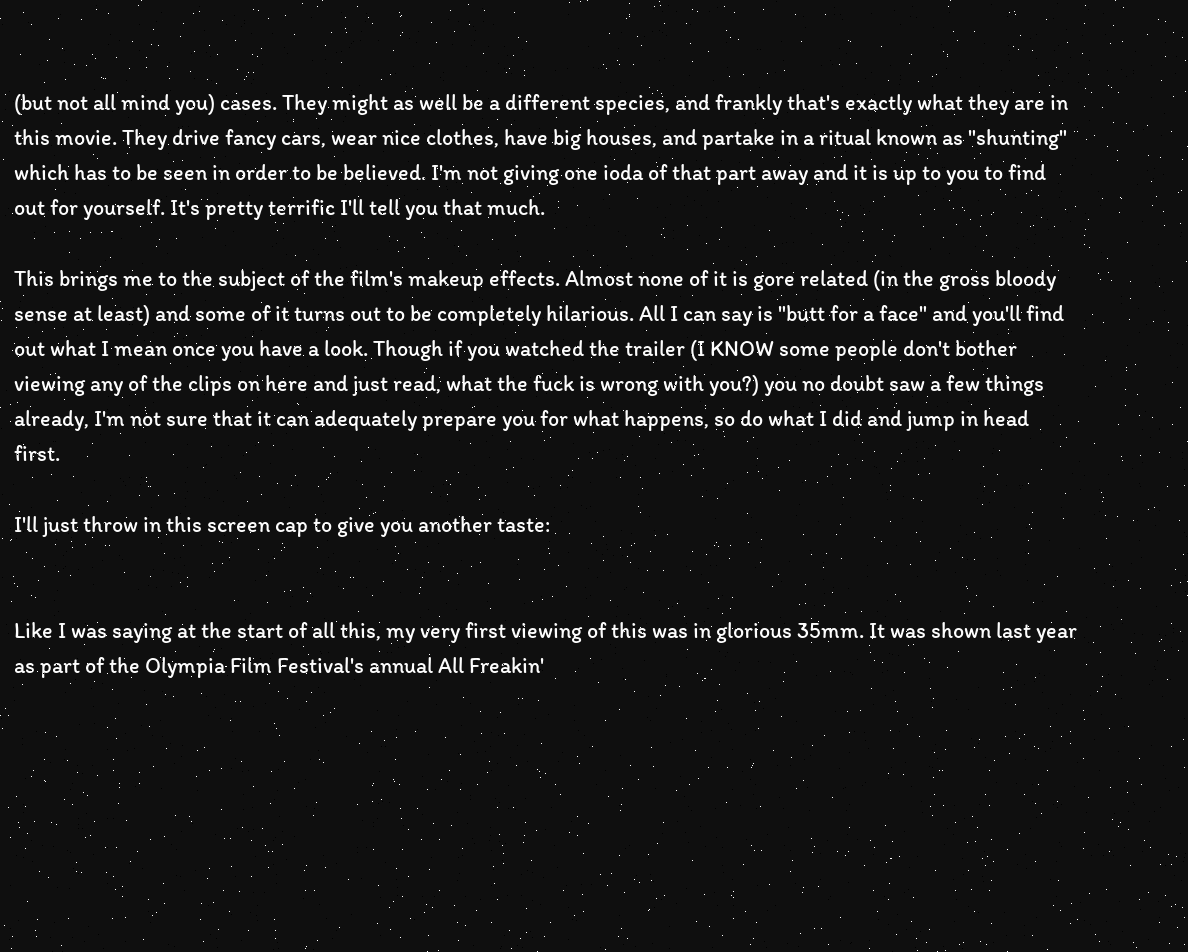(but not all mind you) cases. They might as well be a different species, and frankly that's exactly what they are in this movie. They drive fancy cars, wear nice clothes, have big houses, and partake in a ritual known as "shunting" which has to be seen in order to be believed. I'm not giving one ioda of that part away and it is up to you to find out for yourself. It's pretty terrific I'll tell you that much.

This brings me to the subject of the film's makeup effects. Almost none of it is gore related (in the gross bloody sense at least) and some of it turns out to be completely hilarious. All I can say is "butt for a face" and you'll find out what I mean once you have a look. Though if you watched the trailer (I KNOW some people don't bother viewing any of the clips on here and just read, what the fuck is wrong with you?) you no doubt saw a few things already, I'm not sure that it can adequately prepare you for what happens, so do what I did and jump in head first.

I'll just throw in this screen cap to give you another taste:


Like I was saying at the start of all this, my very first viewing of this was in glorious 35mm. It was shown last year as part of the Olympia Film Festival's annual All Freakin'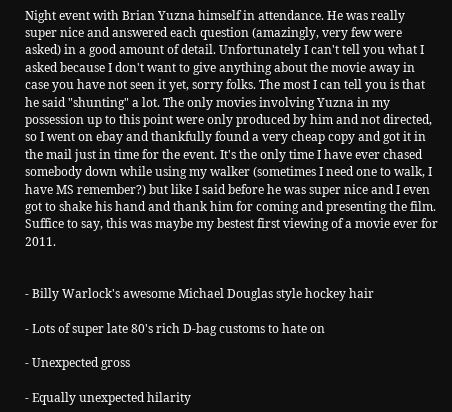Night event with Brian Yuzna himself in attendance. He was really super nice and answered each question (amazingly, very few were asked) in a good amount of detail. Unfortunately I can't tell you what I asked because I don't want to give anything about the movie away in case you have not seen it yet, sorry folks. The most I can tell you is that he said "shunting" a lot. The only movies involving Yuzna in my possession up to this point were only produced by him and not directed, so I went on ebay and thankfully found a very cheap copy and got it in the mail just in time for the event. It's the only time I have ever chased somebody down while using my walker (sometimes I need one to walk, I have MS remember?) but like I said before he was super nice and I even got to shake his hand and thank him for coming and presenting the film. Suffice to say, this was maybe my bestest first viewing of a movie ever for 2011.


- Billy Warlock's awesome Michael Douglas style hockey hair

- Lots of super late 80's rich D-bag customs to hate on

- Unexpected gross

- Equally unexpected hilarity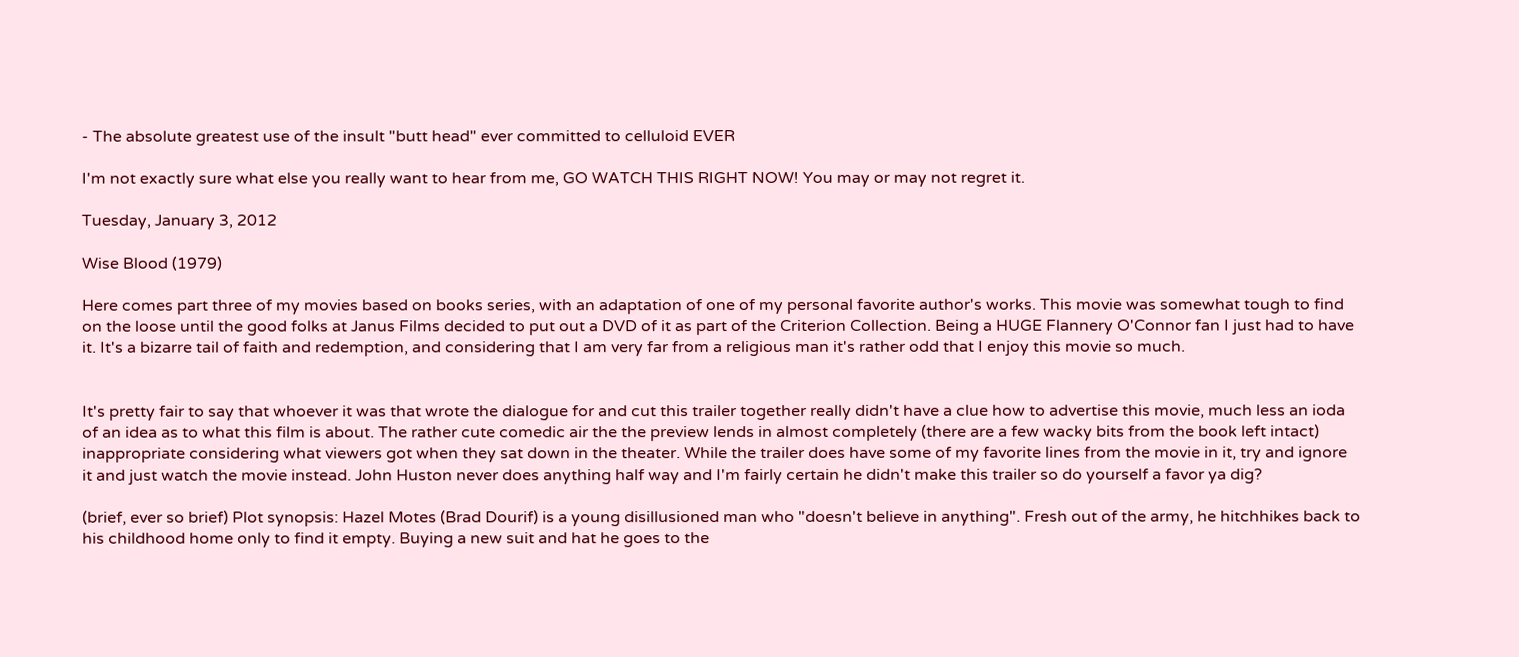- The absolute greatest use of the insult "butt head" ever committed to celluloid EVER

I'm not exactly sure what else you really want to hear from me, GO WATCH THIS RIGHT NOW! You may or may not regret it.

Tuesday, January 3, 2012

Wise Blood (1979)

Here comes part three of my movies based on books series, with an adaptation of one of my personal favorite author's works. This movie was somewhat tough to find on the loose until the good folks at Janus Films decided to put out a DVD of it as part of the Criterion Collection. Being a HUGE Flannery O'Connor fan I just had to have it. It's a bizarre tail of faith and redemption, and considering that I am very far from a religious man it's rather odd that I enjoy this movie so much.


It's pretty fair to say that whoever it was that wrote the dialogue for and cut this trailer together really didn't have a clue how to advertise this movie, much less an ioda of an idea as to what this film is about. The rather cute comedic air the the preview lends in almost completely (there are a few wacky bits from the book left intact) inappropriate considering what viewers got when they sat down in the theater. While the trailer does have some of my favorite lines from the movie in it, try and ignore it and just watch the movie instead. John Huston never does anything half way and I'm fairly certain he didn't make this trailer so do yourself a favor ya dig?

(brief, ever so brief) Plot synopsis: Hazel Motes (Brad Dourif) is a young disillusioned man who "doesn't believe in anything". Fresh out of the army, he hitchhikes back to his childhood home only to find it empty. Buying a new suit and hat he goes to the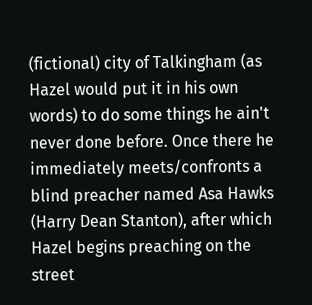(fictional) city of Talkingham (as Hazel would put it in his own words) to do some things he ain't never done before. Once there he immediately meets/confronts a blind preacher named Asa Hawks (Harry Dean Stanton), after which Hazel begins preaching on the street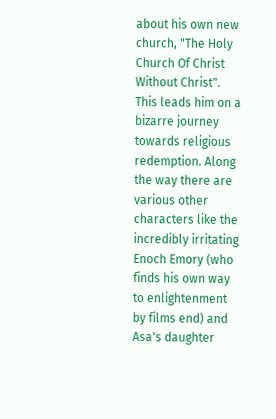about his own new church, "The Holy Church Of Christ Without Christ". This leads him on a bizarre journey towards religious redemption. Along the way there are various other characters like the incredibly irritating Enoch Emory (who finds his own way to enlightenment by films end) and Asa's daughter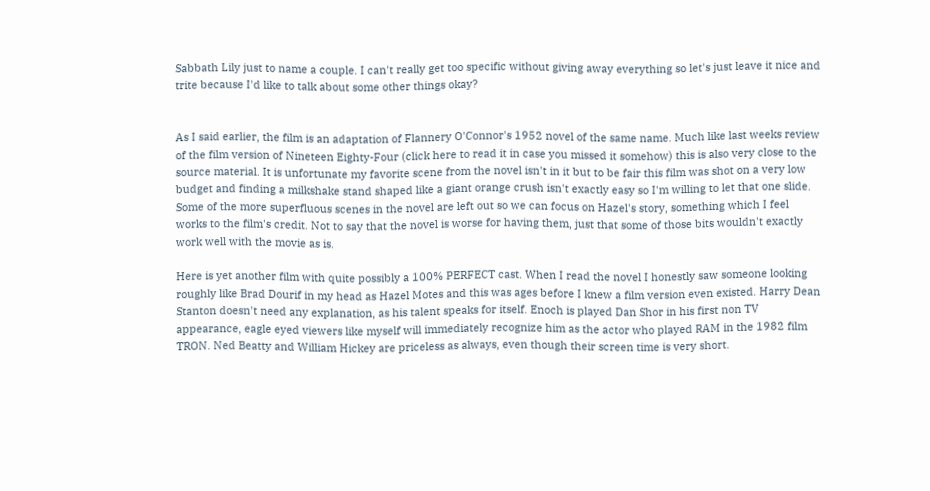Sabbath Lily just to name a couple. I can't really get too specific without giving away everything so let's just leave it nice and trite because I'd like to talk about some other things okay?


As I said earlier, the film is an adaptation of Flannery O'Connor's 1952 novel of the same name. Much like last weeks review of the film version of Nineteen Eighty-Four (click here to read it in case you missed it somehow) this is also very close to the source material. It is unfortunate my favorite scene from the novel isn't in it but to be fair this film was shot on a very low budget and finding a milkshake stand shaped like a giant orange crush isn't exactly easy so I'm willing to let that one slide. Some of the more superfluous scenes in the novel are left out so we can focus on Hazel's story, something which I feel works to the film's credit. Not to say that the novel is worse for having them, just that some of those bits wouldn't exactly work well with the movie as is.

Here is yet another film with quite possibly a 100% PERFECT cast. When I read the novel I honestly saw someone looking roughly like Brad Dourif in my head as Hazel Motes and this was ages before I knew a film version even existed. Harry Dean Stanton doesn't need any explanation, as his talent speaks for itself. Enoch is played Dan Shor in his first non TV appearance, eagle eyed viewers like myself will immediately recognize him as the actor who played RAM in the 1982 film TRON. Ned Beatty and William Hickey are priceless as always, even though their screen time is very short.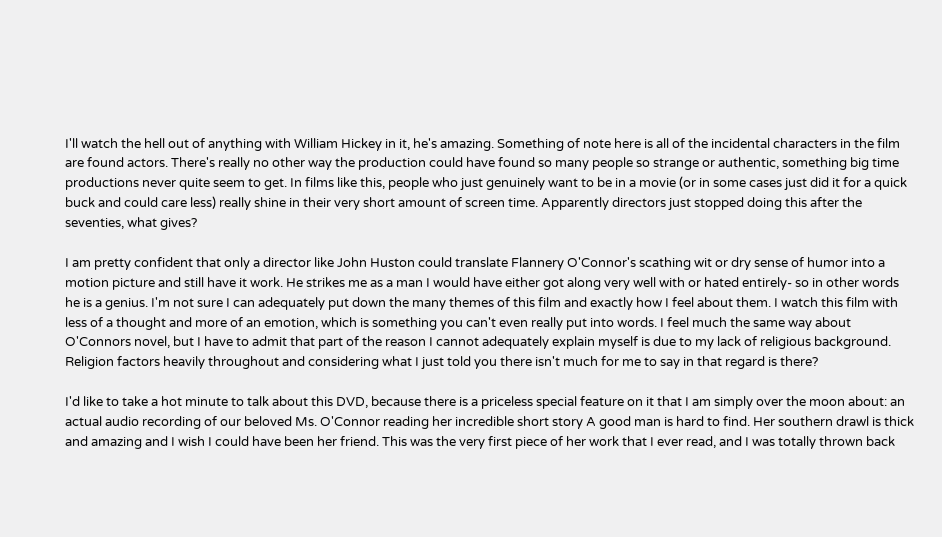I'll watch the hell out of anything with William Hickey in it, he's amazing. Something of note here is all of the incidental characters in the film are found actors. There's really no other way the production could have found so many people so strange or authentic, something big time productions never quite seem to get. In films like this, people who just genuinely want to be in a movie (or in some cases just did it for a quick buck and could care less) really shine in their very short amount of screen time. Apparently directors just stopped doing this after the seventies, what gives?

I am pretty confident that only a director like John Huston could translate Flannery O'Connor's scathing wit or dry sense of humor into a motion picture and still have it work. He strikes me as a man I would have either got along very well with or hated entirely- so in other words he is a genius. I'm not sure I can adequately put down the many themes of this film and exactly how I feel about them. I watch this film with less of a thought and more of an emotion, which is something you can't even really put into words. I feel much the same way about O'Connors novel, but I have to admit that part of the reason I cannot adequately explain myself is due to my lack of religious background. Religion factors heavily throughout and considering what I just told you there isn't much for me to say in that regard is there?

I'd like to take a hot minute to talk about this DVD, because there is a priceless special feature on it that I am simply over the moon about: an actual audio recording of our beloved Ms. O'Connor reading her incredible short story A good man is hard to find. Her southern drawl is thick and amazing and I wish I could have been her friend. This was the very first piece of her work that I ever read, and I was totally thrown back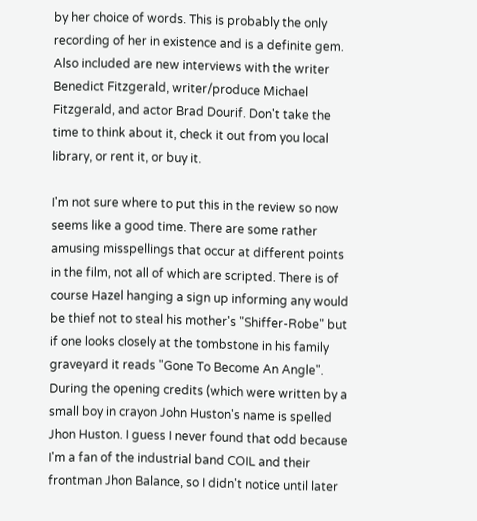by her choice of words. This is probably the only recording of her in existence and is a definite gem. Also included are new interviews with the writer Benedict Fitzgerald, writer/produce Michael Fitzgerald, and actor Brad Dourif. Don't take the time to think about it, check it out from you local library, or rent it, or buy it.

I'm not sure where to put this in the review so now seems like a good time. There are some rather amusing misspellings that occur at different points in the film, not all of which are scripted. There is of course Hazel hanging a sign up informing any would be thief not to steal his mother's "Shiffer-Robe" but if one looks closely at the tombstone in his family graveyard it reads "Gone To Become An Angle". During the opening credits (which were written by a small boy in crayon John Huston's name is spelled Jhon Huston. I guess I never found that odd because I'm a fan of the industrial band COIL and their frontman Jhon Balance, so I didn't notice until later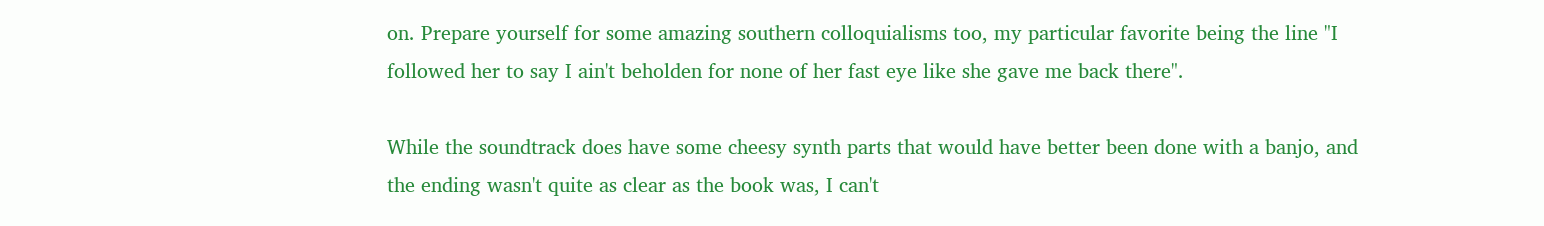on. Prepare yourself for some amazing southern colloquialisms too, my particular favorite being the line "I followed her to say I ain't beholden for none of her fast eye like she gave me back there".

While the soundtrack does have some cheesy synth parts that would have better been done with a banjo, and the ending wasn't quite as clear as the book was, I can't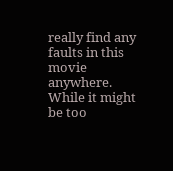really find any faults in this movie anywhere. While it might be too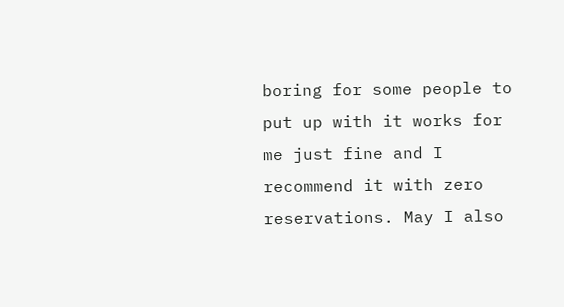boring for some people to put up with it works for me just fine and I recommend it with zero reservations. May I also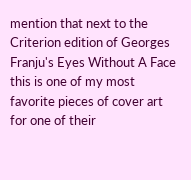mention that next to the Criterion edition of Georges Franju's Eyes Without A Face this is one of my most favorite pieces of cover art for one of their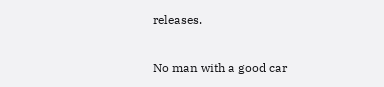releases.

No man with a good car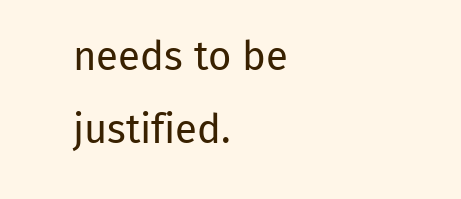needs to be justified.